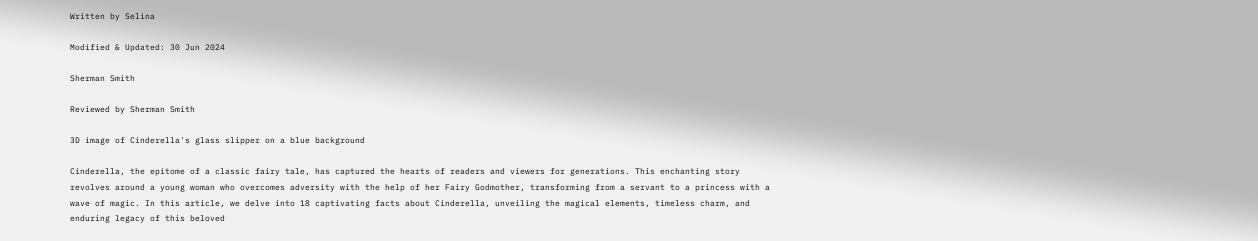Written by Selina

Modified & Updated: 30 Jun 2024

Sherman Smith

Reviewed by Sherman Smith

3D image of Cinderella's glass slipper on a blue background

Cinderella, the epitome of a classic fairy tale, has captured the hearts of readers and viewers for generations. This enchanting story revolves around a young woman who overcomes adversity with the help of her Fairy Godmother, transforming from a servant to a princess with a wave of magic. In this article, we delve into 18 captivating facts about Cinderella, unveiling the magical elements, timeless charm, and enduring legacy of this beloved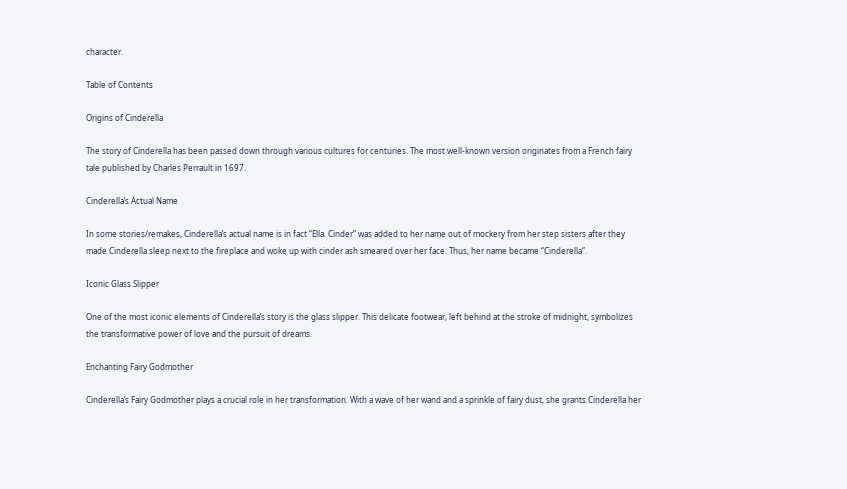character.

Table of Contents

Origins of Cinderella

The story of Cinderella has been passed down through various cultures for centuries. The most well-known version originates from a French fairy tale published by Charles Perrault in 1697.

Cinderella’s Actual Name

In some stories/remakes, Cinderella’s actual name is in fact “Ella. Cinder” was added to her name out of mockery from her step sisters after they made Cinderella sleep next to the fireplace and woke up with cinder ash smeared over her face. Thus, her name became “Cinderella”.

Iconic Glass Slipper

One of the most iconic elements of Cinderella’s story is the glass slipper. This delicate footwear, left behind at the stroke of midnight, symbolizes the transformative power of love and the pursuit of dreams.

Enchanting Fairy Godmother

Cinderella’s Fairy Godmother plays a crucial role in her transformation. With a wave of her wand and a sprinkle of fairy dust, she grants Cinderella her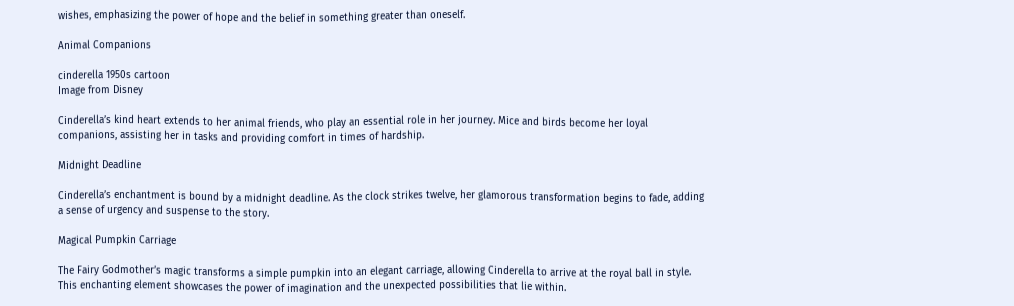wishes, emphasizing the power of hope and the belief in something greater than oneself.

Animal Companions

cinderella 1950s cartoon
Image from Disney

Cinderella’s kind heart extends to her animal friends, who play an essential role in her journey. Mice and birds become her loyal companions, assisting her in tasks and providing comfort in times of hardship.

Midnight Deadline

Cinderella’s enchantment is bound by a midnight deadline. As the clock strikes twelve, her glamorous transformation begins to fade, adding a sense of urgency and suspense to the story.

Magical Pumpkin Carriage

The Fairy Godmother’s magic transforms a simple pumpkin into an elegant carriage, allowing Cinderella to arrive at the royal ball in style. This enchanting element showcases the power of imagination and the unexpected possibilities that lie within.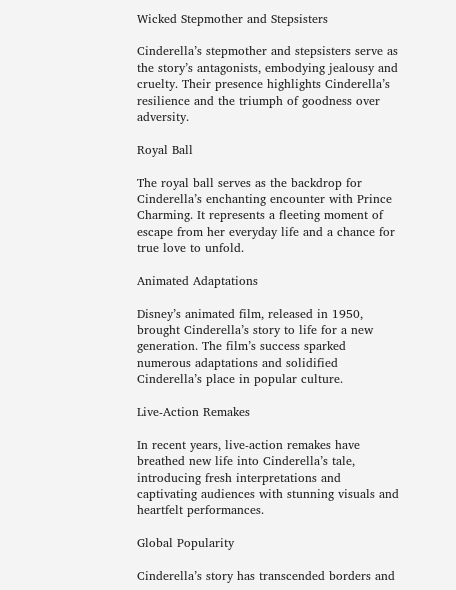Wicked Stepmother and Stepsisters

Cinderella’s stepmother and stepsisters serve as the story’s antagonists, embodying jealousy and cruelty. Their presence highlights Cinderella’s resilience and the triumph of goodness over adversity.

Royal Ball

The royal ball serves as the backdrop for Cinderella’s enchanting encounter with Prince Charming. It represents a fleeting moment of escape from her everyday life and a chance for true love to unfold.

Animated Adaptations

Disney’s animated film, released in 1950, brought Cinderella’s story to life for a new generation. The film’s success sparked numerous adaptations and solidified Cinderella’s place in popular culture.

Live-Action Remakes

In recent years, live-action remakes have breathed new life into Cinderella’s tale, introducing fresh interpretations and captivating audiences with stunning visuals and heartfelt performances.

Global Popularity

Cinderella’s story has transcended borders and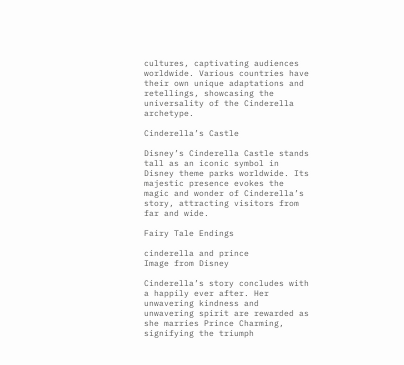cultures, captivating audiences worldwide. Various countries have their own unique adaptations and retellings, showcasing the universality of the Cinderella archetype.

Cinderella’s Castle

Disney’s Cinderella Castle stands tall as an iconic symbol in Disney theme parks worldwide. Its majestic presence evokes the magic and wonder of Cinderella’s story, attracting visitors from far and wide.

Fairy Tale Endings

cinderella and prince
Image from Disney

Cinderella’s story concludes with a happily ever after. Her unwavering kindness and unwavering spirit are rewarded as she marries Prince Charming, signifying the triumph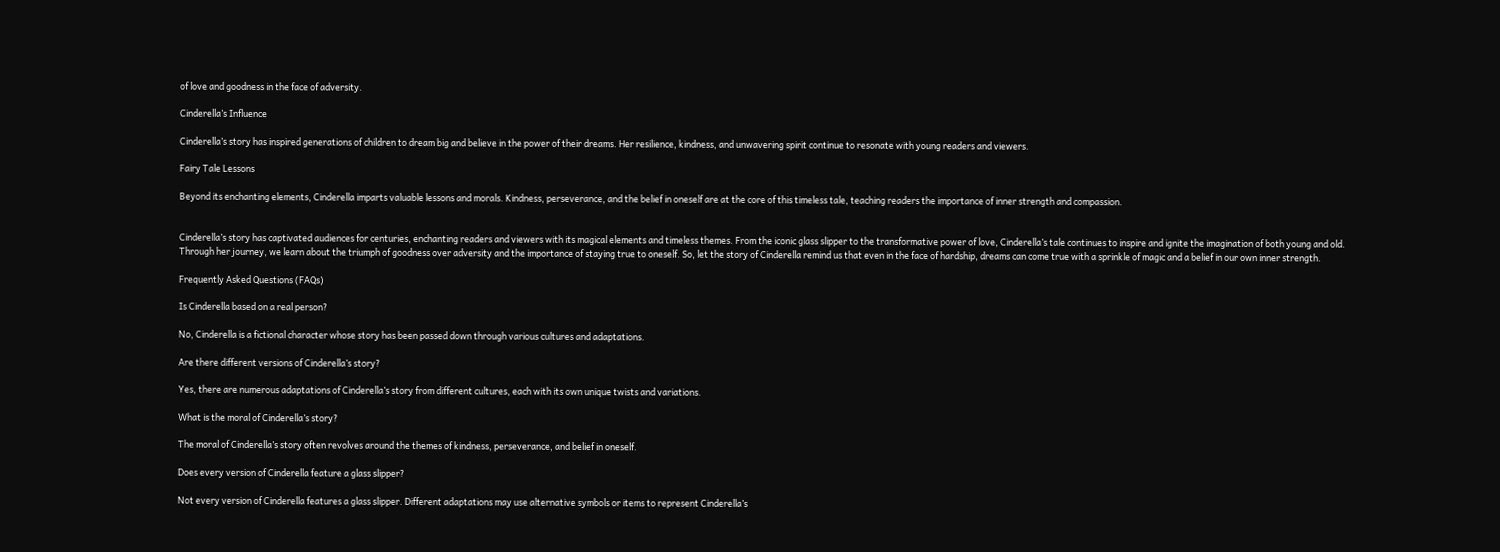of love and goodness in the face of adversity.

Cinderella’s Influence

Cinderella’s story has inspired generations of children to dream big and believe in the power of their dreams. Her resilience, kindness, and unwavering spirit continue to resonate with young readers and viewers.

Fairy Tale Lessons

Beyond its enchanting elements, Cinderella imparts valuable lessons and morals. Kindness, perseverance, and the belief in oneself are at the core of this timeless tale, teaching readers the importance of inner strength and compassion.


Cinderella’s story has captivated audiences for centuries, enchanting readers and viewers with its magical elements and timeless themes. From the iconic glass slipper to the transformative power of love, Cinderella’s tale continues to inspire and ignite the imagination of both young and old. Through her journey, we learn about the triumph of goodness over adversity and the importance of staying true to oneself. So, let the story of Cinderella remind us that even in the face of hardship, dreams can come true with a sprinkle of magic and a belief in our own inner strength.

Frequently Asked Questions (FAQs)

Is Cinderella based on a real person?

No, Cinderella is a fictional character whose story has been passed down through various cultures and adaptations.

Are there different versions of Cinderella’s story?

Yes, there are numerous adaptations of Cinderella’s story from different cultures, each with its own unique twists and variations.

What is the moral of Cinderella’s story?

The moral of Cinderella’s story often revolves around the themes of kindness, perseverance, and belief in oneself.

Does every version of Cinderella feature a glass slipper?

Not every version of Cinderella features a glass slipper. Different adaptations may use alternative symbols or items to represent Cinderella’s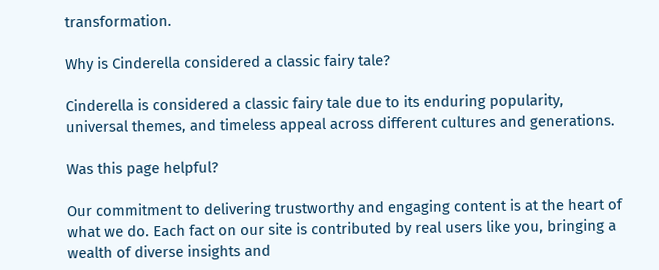transformation.

Why is Cinderella considered a classic fairy tale?

Cinderella is considered a classic fairy tale due to its enduring popularity, universal themes, and timeless appeal across different cultures and generations.

Was this page helpful?

Our commitment to delivering trustworthy and engaging content is at the heart of what we do. Each fact on our site is contributed by real users like you, bringing a wealth of diverse insights and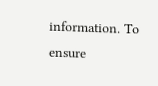information. To ensure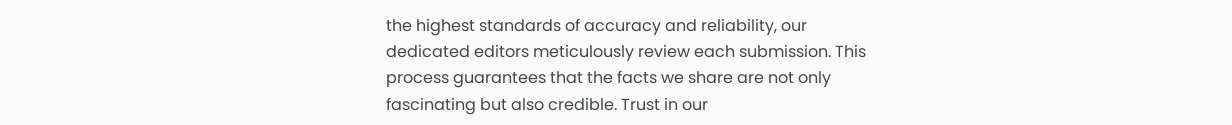the highest standards of accuracy and reliability, our dedicated editors meticulously review each submission. This process guarantees that the facts we share are not only fascinating but also credible. Trust in our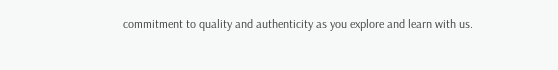commitment to quality and authenticity as you explore and learn with us.